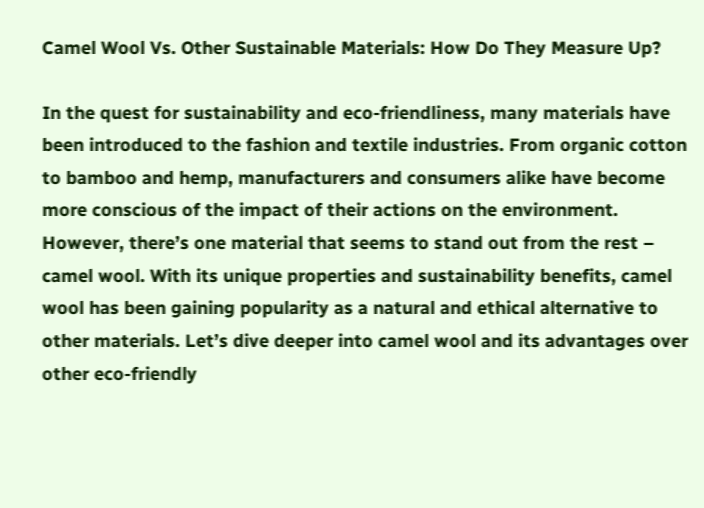Camel Wool Vs. Other Sustainable Materials: How Do They Measure Up?

In the quest for sustainability and eco-friendliness, many materials have been introduced to the fashion and textile industries. From organic cotton to bamboo and hemp, manufacturers and consumers alike have become more conscious of the impact of their actions on the environment. However, there’s one material that seems to stand out from the rest – camel wool. With its unique properties and sustainability benefits, camel wool has been gaining popularity as a natural and ethical alternative to other materials. Let’s dive deeper into camel wool and its advantages over other eco-friendly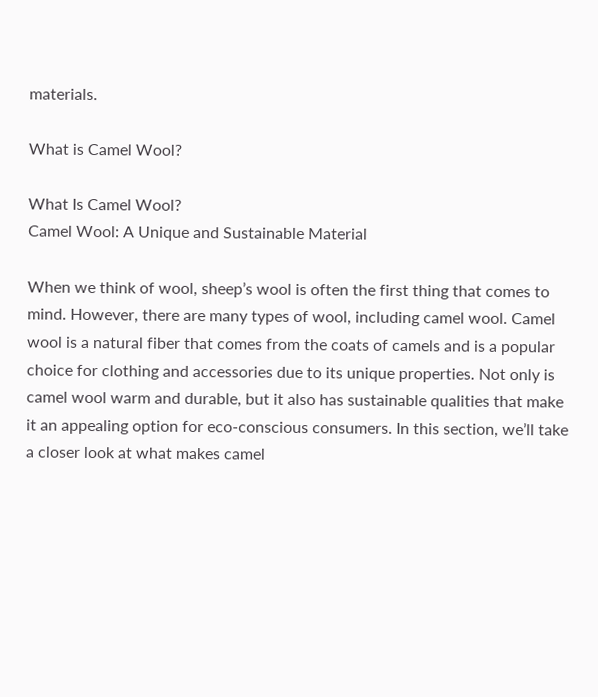materials.

What is Camel Wool?

What Is Camel Wool?
Camel Wool: A Unique and Sustainable Material

When we think of wool, sheep’s wool is often the first thing that comes to mind. However, there are many types of wool, including camel wool. Camel wool is a natural fiber that comes from the coats of camels and is a popular choice for clothing and accessories due to its unique properties. Not only is camel wool warm and durable, but it also has sustainable qualities that make it an appealing option for eco-conscious consumers. In this section, we’ll take a closer look at what makes camel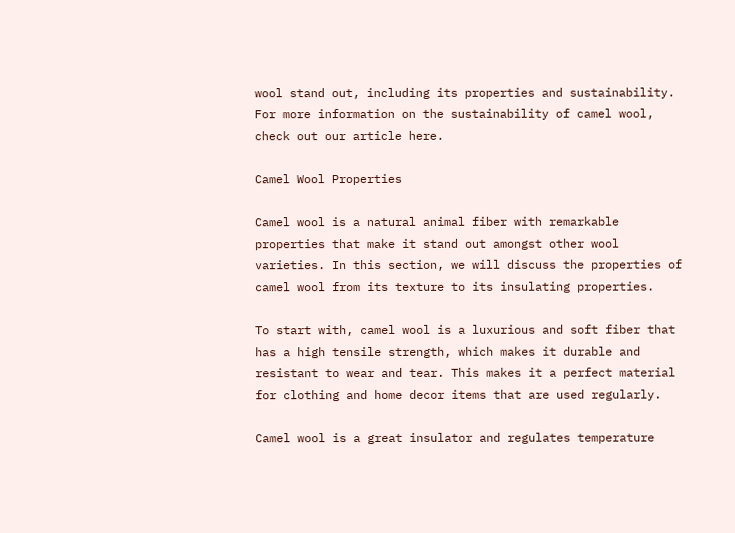wool stand out, including its properties and sustainability. For more information on the sustainability of camel wool, check out our article here.

Camel Wool Properties

Camel wool is a natural animal fiber with remarkable properties that make it stand out amongst other wool varieties. In this section, we will discuss the properties of camel wool from its texture to its insulating properties.

To start with, camel wool is a luxurious and soft fiber that has a high tensile strength, which makes it durable and resistant to wear and tear. This makes it a perfect material for clothing and home decor items that are used regularly.

Camel wool is a great insulator and regulates temperature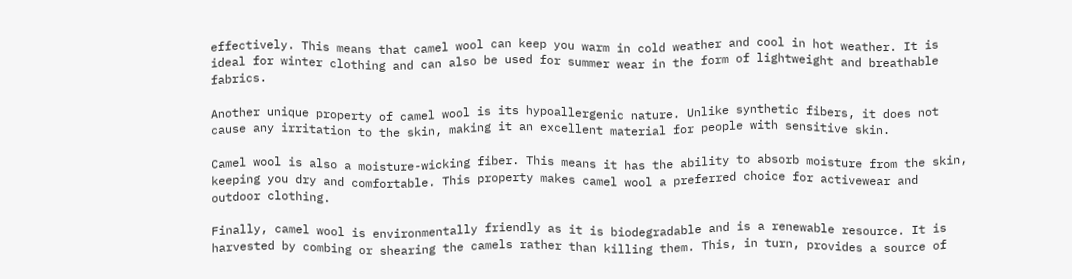effectively. This means that camel wool can keep you warm in cold weather and cool in hot weather. It is ideal for winter clothing and can also be used for summer wear in the form of lightweight and breathable fabrics.

Another unique property of camel wool is its hypoallergenic nature. Unlike synthetic fibers, it does not cause any irritation to the skin, making it an excellent material for people with sensitive skin.

Camel wool is also a moisture-wicking fiber. This means it has the ability to absorb moisture from the skin, keeping you dry and comfortable. This property makes camel wool a preferred choice for activewear and outdoor clothing.

Finally, camel wool is environmentally friendly as it is biodegradable and is a renewable resource. It is harvested by combing or shearing the camels rather than killing them. This, in turn, provides a source of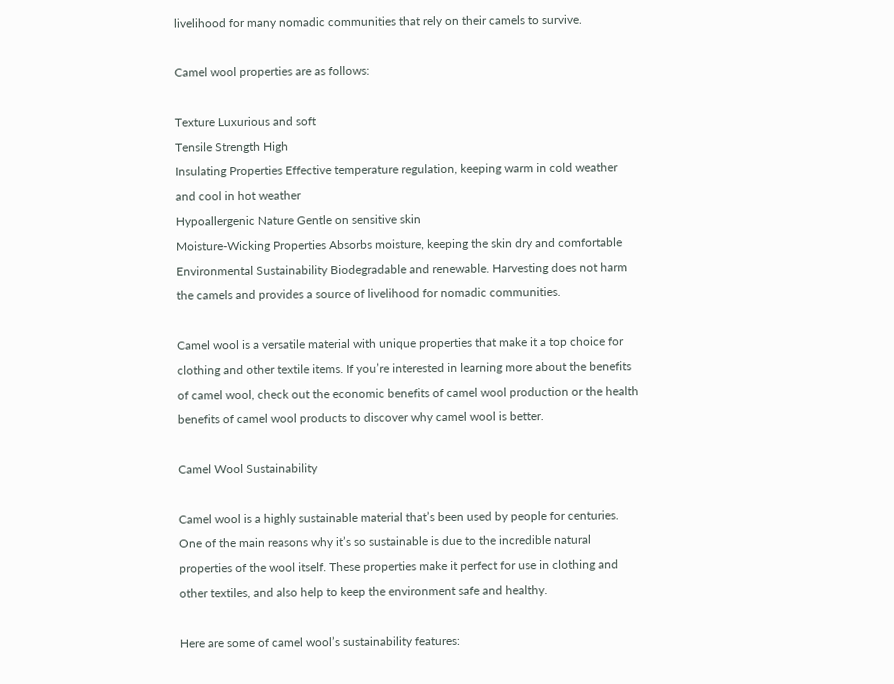livelihood for many nomadic communities that rely on their camels to survive.

Camel wool properties are as follows:

Texture Luxurious and soft
Tensile Strength High
Insulating Properties Effective temperature regulation, keeping warm in cold weather and cool in hot weather
Hypoallergenic Nature Gentle on sensitive skin
Moisture-Wicking Properties Absorbs moisture, keeping the skin dry and comfortable
Environmental Sustainability Biodegradable and renewable. Harvesting does not harm the camels and provides a source of livelihood for nomadic communities.

Camel wool is a versatile material with unique properties that make it a top choice for clothing and other textile items. If you’re interested in learning more about the benefits of camel wool, check out the economic benefits of camel wool production or the health benefits of camel wool products to discover why camel wool is better.

Camel Wool Sustainability

Camel wool is a highly sustainable material that’s been used by people for centuries. One of the main reasons why it’s so sustainable is due to the incredible natural properties of the wool itself. These properties make it perfect for use in clothing and other textiles, and also help to keep the environment safe and healthy.

Here are some of camel wool’s sustainability features: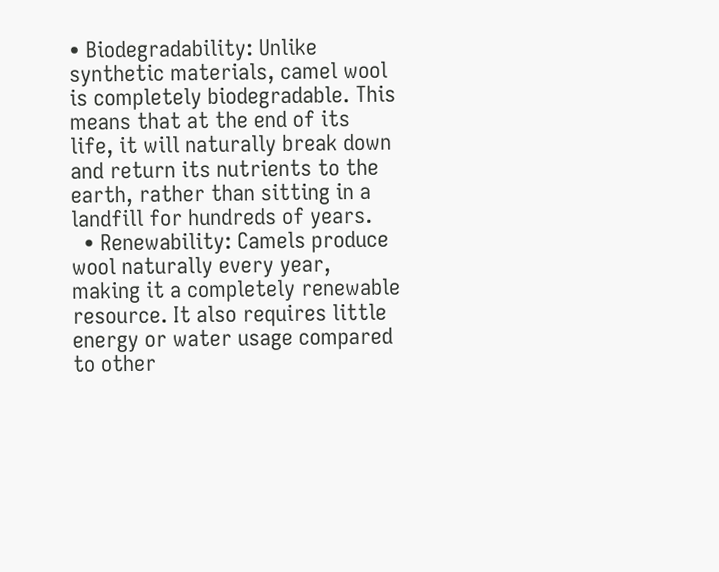• Biodegradability: Unlike synthetic materials, camel wool is completely biodegradable. This means that at the end of its life, it will naturally break down and return its nutrients to the earth, rather than sitting in a landfill for hundreds of years.
  • Renewability: Camels produce wool naturally every year, making it a completely renewable resource. It also requires little energy or water usage compared to other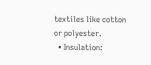textiles like cotton or polyester.
  • Insulation: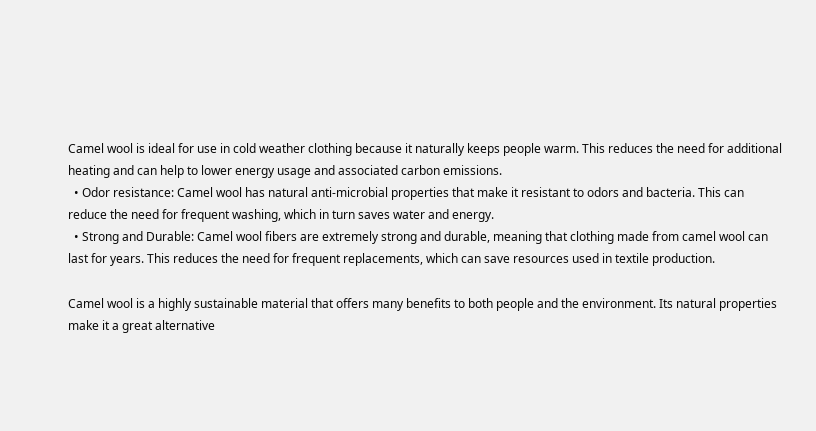Camel wool is ideal for use in cold weather clothing because it naturally keeps people warm. This reduces the need for additional heating and can help to lower energy usage and associated carbon emissions.
  • Odor resistance: Camel wool has natural anti-microbial properties that make it resistant to odors and bacteria. This can reduce the need for frequent washing, which in turn saves water and energy.
  • Strong and Durable: Camel wool fibers are extremely strong and durable, meaning that clothing made from camel wool can last for years. This reduces the need for frequent replacements, which can save resources used in textile production.

Camel wool is a highly sustainable material that offers many benefits to both people and the environment. Its natural properties make it a great alternative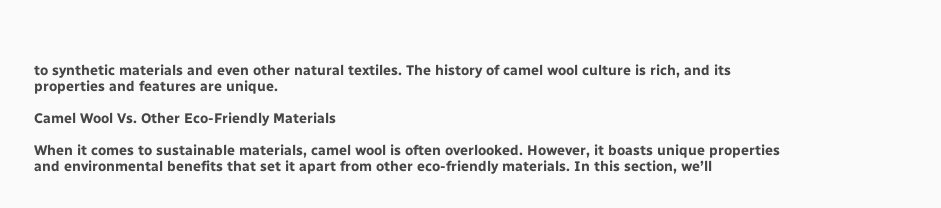to synthetic materials and even other natural textiles. The history of camel wool culture is rich, and its properties and features are unique.

Camel Wool Vs. Other Eco-Friendly Materials

When it comes to sustainable materials, camel wool is often overlooked. However, it boasts unique properties and environmental benefits that set it apart from other eco-friendly materials. In this section, we’ll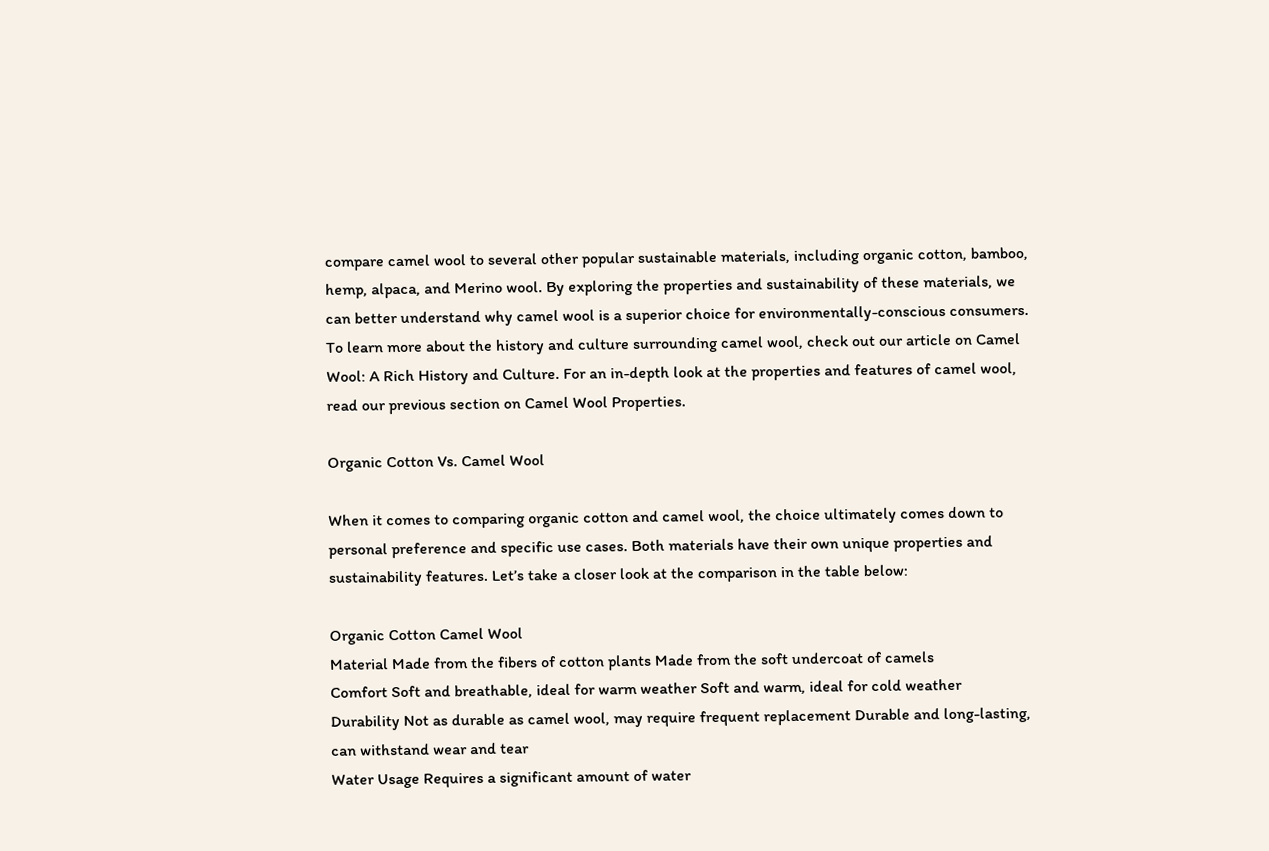compare camel wool to several other popular sustainable materials, including organic cotton, bamboo, hemp, alpaca, and Merino wool. By exploring the properties and sustainability of these materials, we can better understand why camel wool is a superior choice for environmentally-conscious consumers. To learn more about the history and culture surrounding camel wool, check out our article on Camel Wool: A Rich History and Culture. For an in-depth look at the properties and features of camel wool, read our previous section on Camel Wool Properties.

Organic Cotton Vs. Camel Wool

When it comes to comparing organic cotton and camel wool, the choice ultimately comes down to personal preference and specific use cases. Both materials have their own unique properties and sustainability features. Let’s take a closer look at the comparison in the table below:

Organic Cotton Camel Wool
Material Made from the fibers of cotton plants Made from the soft undercoat of camels
Comfort Soft and breathable, ideal for warm weather Soft and warm, ideal for cold weather
Durability Not as durable as camel wool, may require frequent replacement Durable and long-lasting, can withstand wear and tear
Water Usage Requires a significant amount of water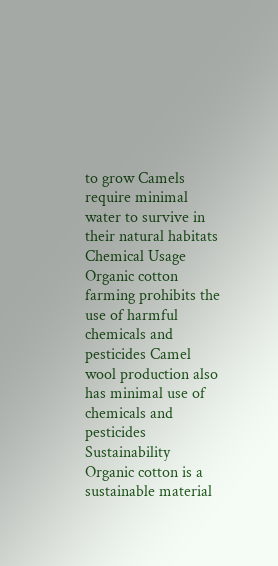to grow Camels require minimal water to survive in their natural habitats
Chemical Usage Organic cotton farming prohibits the use of harmful chemicals and pesticides Camel wool production also has minimal use of chemicals and pesticides
Sustainability Organic cotton is a sustainable material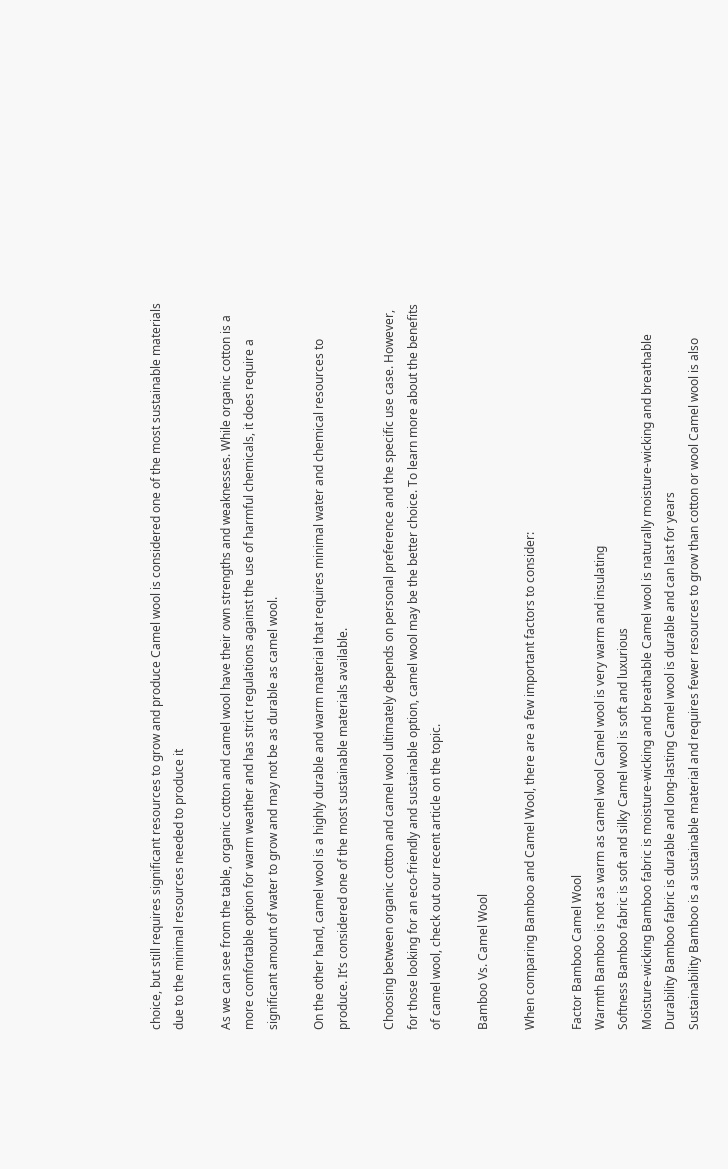choice, but still requires significant resources to grow and produce Camel wool is considered one of the most sustainable materials due to the minimal resources needed to produce it

As we can see from the table, organic cotton and camel wool have their own strengths and weaknesses. While organic cotton is a more comfortable option for warm weather and has strict regulations against the use of harmful chemicals, it does require a significant amount of water to grow and may not be as durable as camel wool.

On the other hand, camel wool is a highly durable and warm material that requires minimal water and chemical resources to produce. It’s considered one of the most sustainable materials available.

Choosing between organic cotton and camel wool ultimately depends on personal preference and the specific use case. However, for those looking for an eco-friendly and sustainable option, camel wool may be the better choice. To learn more about the benefits of camel wool, check out our recent article on the topic.

Bamboo Vs. Camel Wool

When comparing Bamboo and Camel Wool, there are a few important factors to consider:

Factor Bamboo Camel Wool
Warmth Bamboo is not as warm as camel wool Camel wool is very warm and insulating
Softness Bamboo fabric is soft and silky Camel wool is soft and luxurious
Moisture-wicking Bamboo fabric is moisture-wicking and breathable Camel wool is naturally moisture-wicking and breathable
Durability Bamboo fabric is durable and long-lasting Camel wool is durable and can last for years
Sustainability Bamboo is a sustainable material and requires fewer resources to grow than cotton or wool Camel wool is also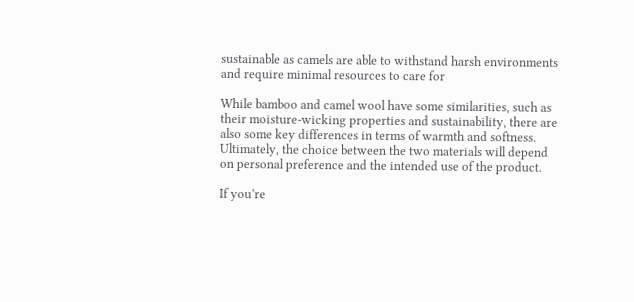sustainable as camels are able to withstand harsh environments and require minimal resources to care for

While bamboo and camel wool have some similarities, such as their moisture-wicking properties and sustainability, there are also some key differences in terms of warmth and softness. Ultimately, the choice between the two materials will depend on personal preference and the intended use of the product.

If you’re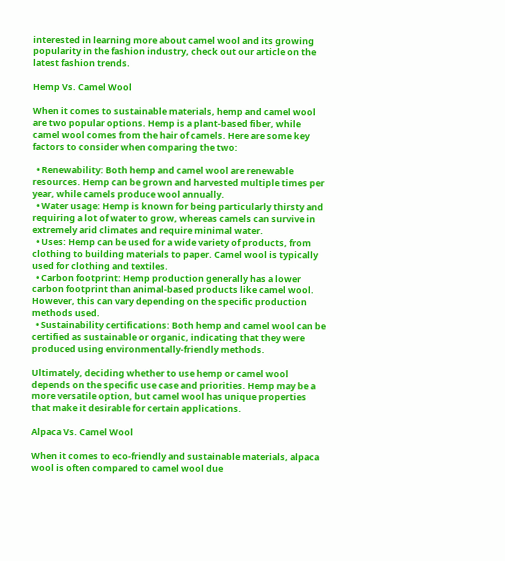interested in learning more about camel wool and its growing popularity in the fashion industry, check out our article on the latest fashion trends.

Hemp Vs. Camel Wool

When it comes to sustainable materials, hemp and camel wool are two popular options. Hemp is a plant-based fiber, while camel wool comes from the hair of camels. Here are some key factors to consider when comparing the two:

  • Renewability: Both hemp and camel wool are renewable resources. Hemp can be grown and harvested multiple times per year, while camels produce wool annually.
  • Water usage: Hemp is known for being particularly thirsty and requiring a lot of water to grow, whereas camels can survive in extremely arid climates and require minimal water.
  • Uses: Hemp can be used for a wide variety of products, from clothing to building materials to paper. Camel wool is typically used for clothing and textiles.
  • Carbon footprint: Hemp production generally has a lower carbon footprint than animal-based products like camel wool. However, this can vary depending on the specific production methods used.
  • Sustainability certifications: Both hemp and camel wool can be certified as sustainable or organic, indicating that they were produced using environmentally-friendly methods.

Ultimately, deciding whether to use hemp or camel wool depends on the specific use case and priorities. Hemp may be a more versatile option, but camel wool has unique properties that make it desirable for certain applications.

Alpaca Vs. Camel Wool

When it comes to eco-friendly and sustainable materials, alpaca wool is often compared to camel wool due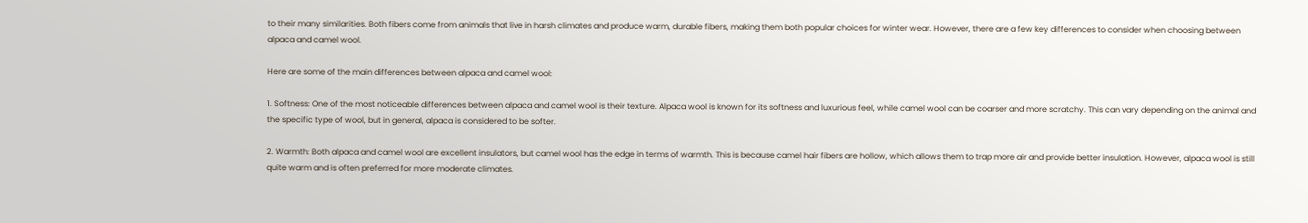to their many similarities. Both fibers come from animals that live in harsh climates and produce warm, durable fibers, making them both popular choices for winter wear. However, there are a few key differences to consider when choosing between alpaca and camel wool.

Here are some of the main differences between alpaca and camel wool:

1. Softness: One of the most noticeable differences between alpaca and camel wool is their texture. Alpaca wool is known for its softness and luxurious feel, while camel wool can be coarser and more scratchy. This can vary depending on the animal and the specific type of wool, but in general, alpaca is considered to be softer.

2. Warmth: Both alpaca and camel wool are excellent insulators, but camel wool has the edge in terms of warmth. This is because camel hair fibers are hollow, which allows them to trap more air and provide better insulation. However, alpaca wool is still quite warm and is often preferred for more moderate climates.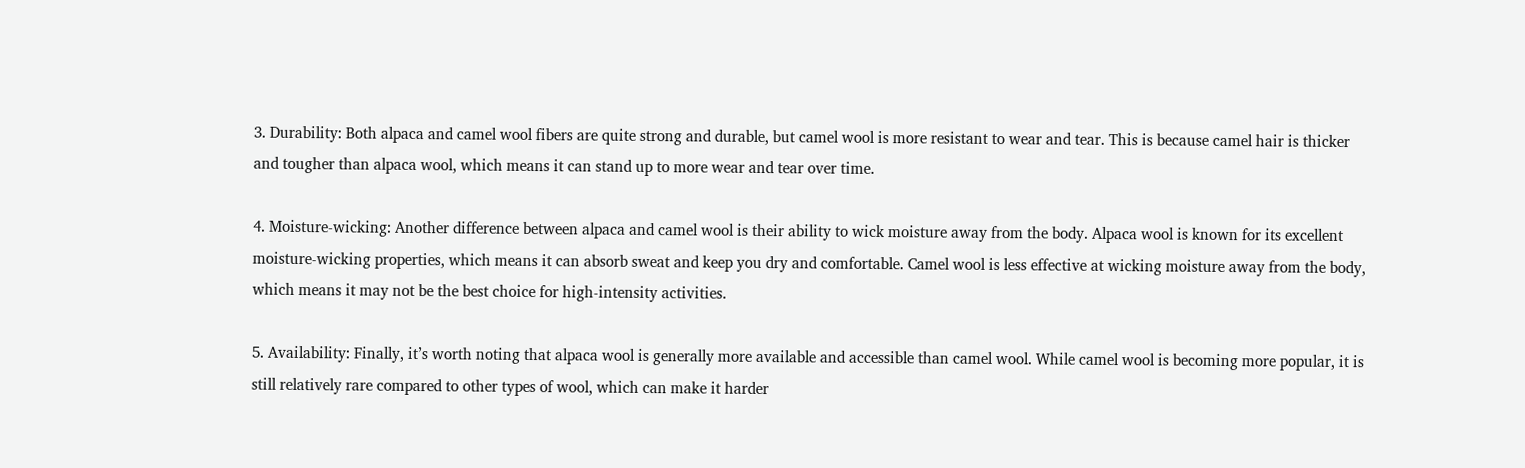3. Durability: Both alpaca and camel wool fibers are quite strong and durable, but camel wool is more resistant to wear and tear. This is because camel hair is thicker and tougher than alpaca wool, which means it can stand up to more wear and tear over time.

4. Moisture-wicking: Another difference between alpaca and camel wool is their ability to wick moisture away from the body. Alpaca wool is known for its excellent moisture-wicking properties, which means it can absorb sweat and keep you dry and comfortable. Camel wool is less effective at wicking moisture away from the body, which means it may not be the best choice for high-intensity activities.

5. Availability: Finally, it’s worth noting that alpaca wool is generally more available and accessible than camel wool. While camel wool is becoming more popular, it is still relatively rare compared to other types of wool, which can make it harder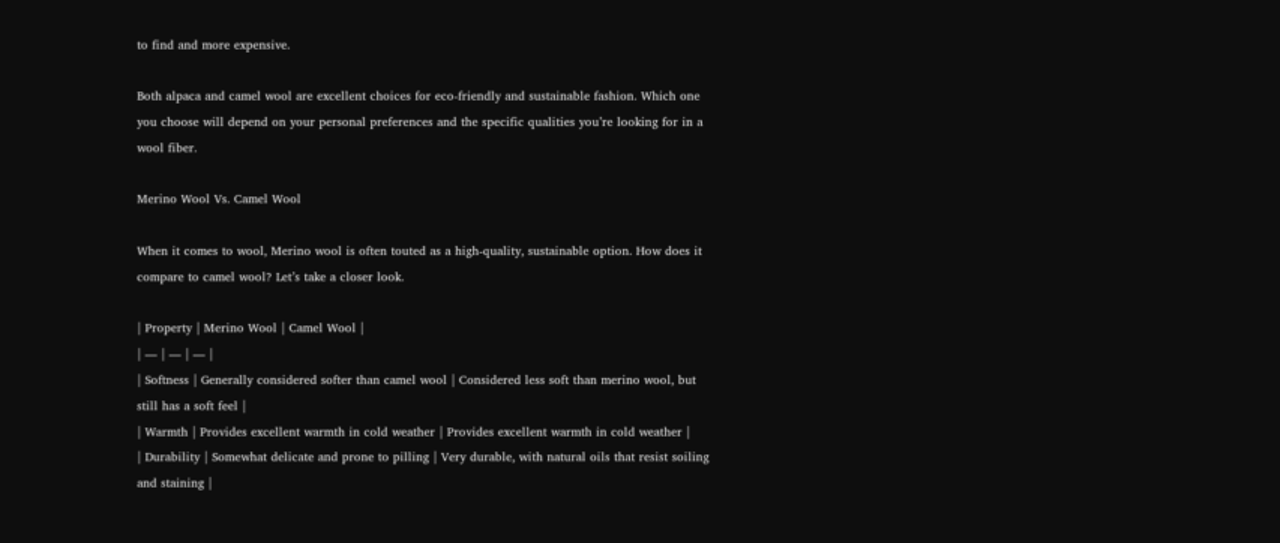to find and more expensive.

Both alpaca and camel wool are excellent choices for eco-friendly and sustainable fashion. Which one you choose will depend on your personal preferences and the specific qualities you’re looking for in a wool fiber.

Merino Wool Vs. Camel Wool

When it comes to wool, Merino wool is often touted as a high-quality, sustainable option. How does it compare to camel wool? Let’s take a closer look.

| Property | Merino Wool | Camel Wool |
| — | — | — |
| Softness | Generally considered softer than camel wool | Considered less soft than merino wool, but still has a soft feel |
| Warmth | Provides excellent warmth in cold weather | Provides excellent warmth in cold weather |
| Durability | Somewhat delicate and prone to pilling | Very durable, with natural oils that resist soiling and staining |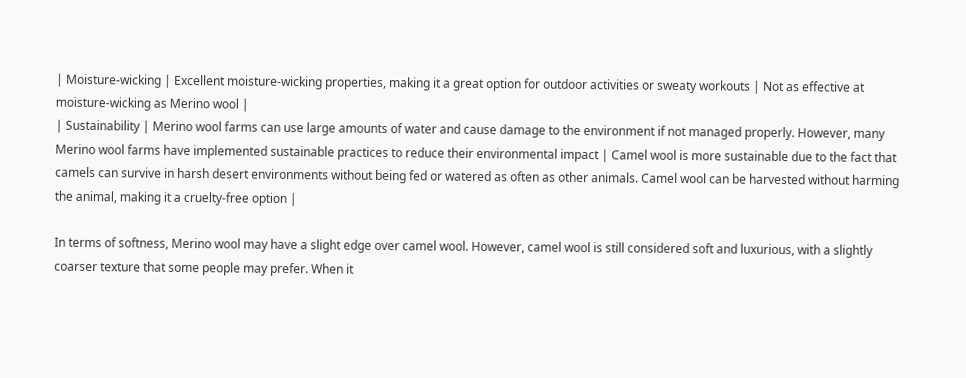| Moisture-wicking | Excellent moisture-wicking properties, making it a great option for outdoor activities or sweaty workouts | Not as effective at moisture-wicking as Merino wool |
| Sustainability | Merino wool farms can use large amounts of water and cause damage to the environment if not managed properly. However, many Merino wool farms have implemented sustainable practices to reduce their environmental impact | Camel wool is more sustainable due to the fact that camels can survive in harsh desert environments without being fed or watered as often as other animals. Camel wool can be harvested without harming the animal, making it a cruelty-free option |

In terms of softness, Merino wool may have a slight edge over camel wool. However, camel wool is still considered soft and luxurious, with a slightly coarser texture that some people may prefer. When it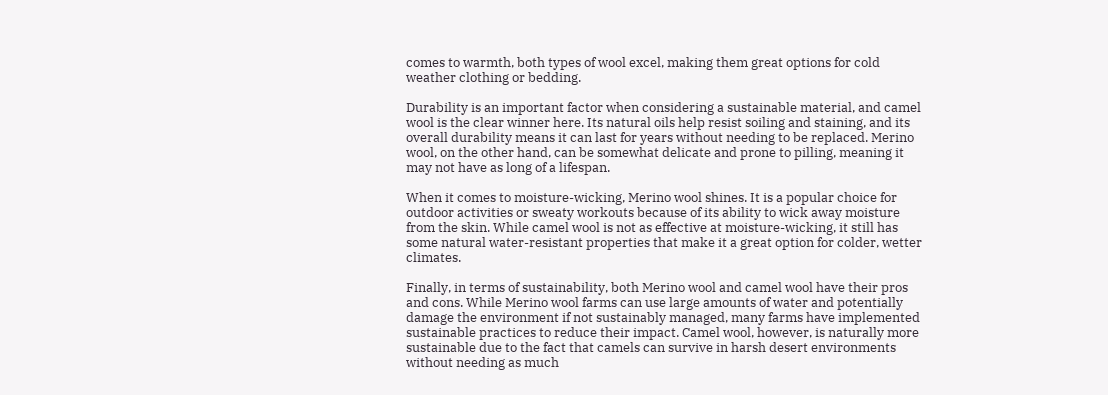comes to warmth, both types of wool excel, making them great options for cold weather clothing or bedding.

Durability is an important factor when considering a sustainable material, and camel wool is the clear winner here. Its natural oils help resist soiling and staining, and its overall durability means it can last for years without needing to be replaced. Merino wool, on the other hand, can be somewhat delicate and prone to pilling, meaning it may not have as long of a lifespan.

When it comes to moisture-wicking, Merino wool shines. It is a popular choice for outdoor activities or sweaty workouts because of its ability to wick away moisture from the skin. While camel wool is not as effective at moisture-wicking, it still has some natural water-resistant properties that make it a great option for colder, wetter climates.

Finally, in terms of sustainability, both Merino wool and camel wool have their pros and cons. While Merino wool farms can use large amounts of water and potentially damage the environment if not sustainably managed, many farms have implemented sustainable practices to reduce their impact. Camel wool, however, is naturally more sustainable due to the fact that camels can survive in harsh desert environments without needing as much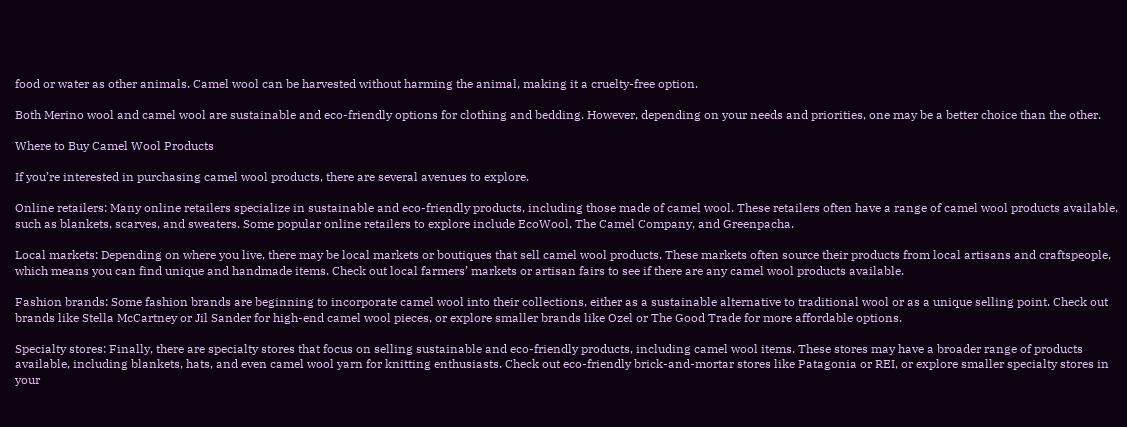food or water as other animals. Camel wool can be harvested without harming the animal, making it a cruelty-free option.

Both Merino wool and camel wool are sustainable and eco-friendly options for clothing and bedding. However, depending on your needs and priorities, one may be a better choice than the other.

Where to Buy Camel Wool Products

If you’re interested in purchasing camel wool products, there are several avenues to explore.

Online retailers: Many online retailers specialize in sustainable and eco-friendly products, including those made of camel wool. These retailers often have a range of camel wool products available, such as blankets, scarves, and sweaters. Some popular online retailers to explore include EcoWool, The Camel Company, and Greenpacha.

Local markets: Depending on where you live, there may be local markets or boutiques that sell camel wool products. These markets often source their products from local artisans and craftspeople, which means you can find unique and handmade items. Check out local farmers’ markets or artisan fairs to see if there are any camel wool products available.

Fashion brands: Some fashion brands are beginning to incorporate camel wool into their collections, either as a sustainable alternative to traditional wool or as a unique selling point. Check out brands like Stella McCartney or Jil Sander for high-end camel wool pieces, or explore smaller brands like Ozel or The Good Trade for more affordable options.

Specialty stores: Finally, there are specialty stores that focus on selling sustainable and eco-friendly products, including camel wool items. These stores may have a broader range of products available, including blankets, hats, and even camel wool yarn for knitting enthusiasts. Check out eco-friendly brick-and-mortar stores like Patagonia or REI, or explore smaller specialty stores in your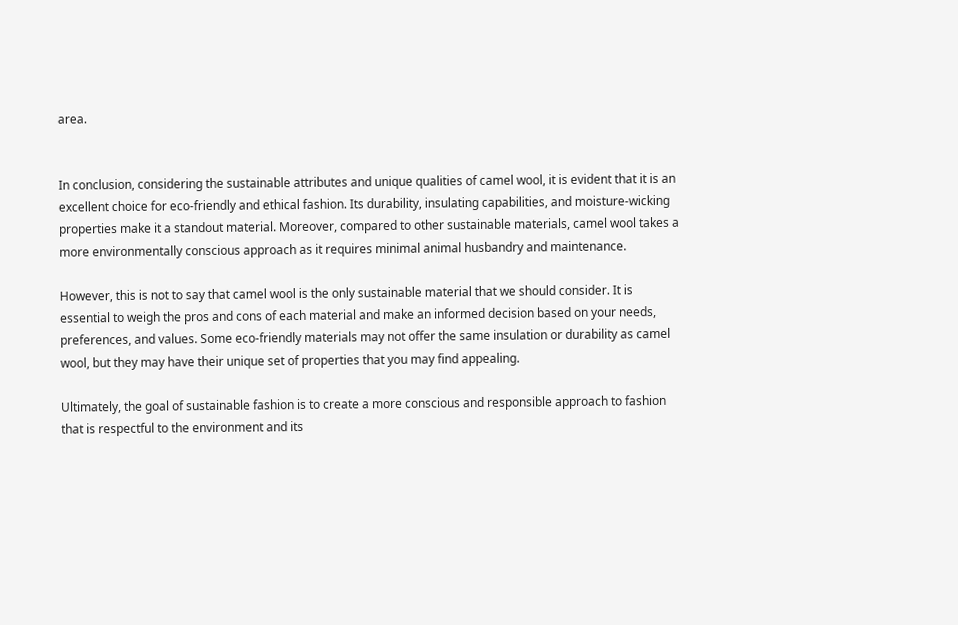area.


In conclusion, considering the sustainable attributes and unique qualities of camel wool, it is evident that it is an excellent choice for eco-friendly and ethical fashion. Its durability, insulating capabilities, and moisture-wicking properties make it a standout material. Moreover, compared to other sustainable materials, camel wool takes a more environmentally conscious approach as it requires minimal animal husbandry and maintenance.

However, this is not to say that camel wool is the only sustainable material that we should consider. It is essential to weigh the pros and cons of each material and make an informed decision based on your needs, preferences, and values. Some eco-friendly materials may not offer the same insulation or durability as camel wool, but they may have their unique set of properties that you may find appealing.

Ultimately, the goal of sustainable fashion is to create a more conscious and responsible approach to fashion that is respectful to the environment and its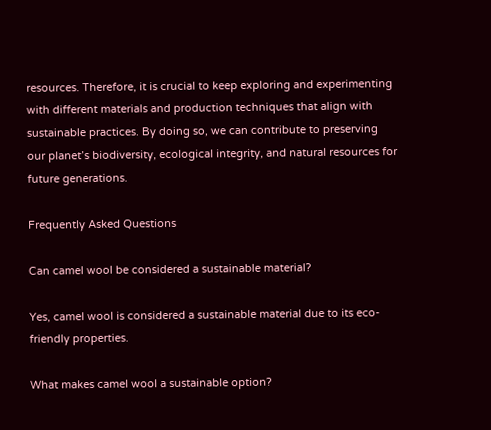resources. Therefore, it is crucial to keep exploring and experimenting with different materials and production techniques that align with sustainable practices. By doing so, we can contribute to preserving our planet’s biodiversity, ecological integrity, and natural resources for future generations.

Frequently Asked Questions

Can camel wool be considered a sustainable material?

Yes, camel wool is considered a sustainable material due to its eco-friendly properties.

What makes camel wool a sustainable option?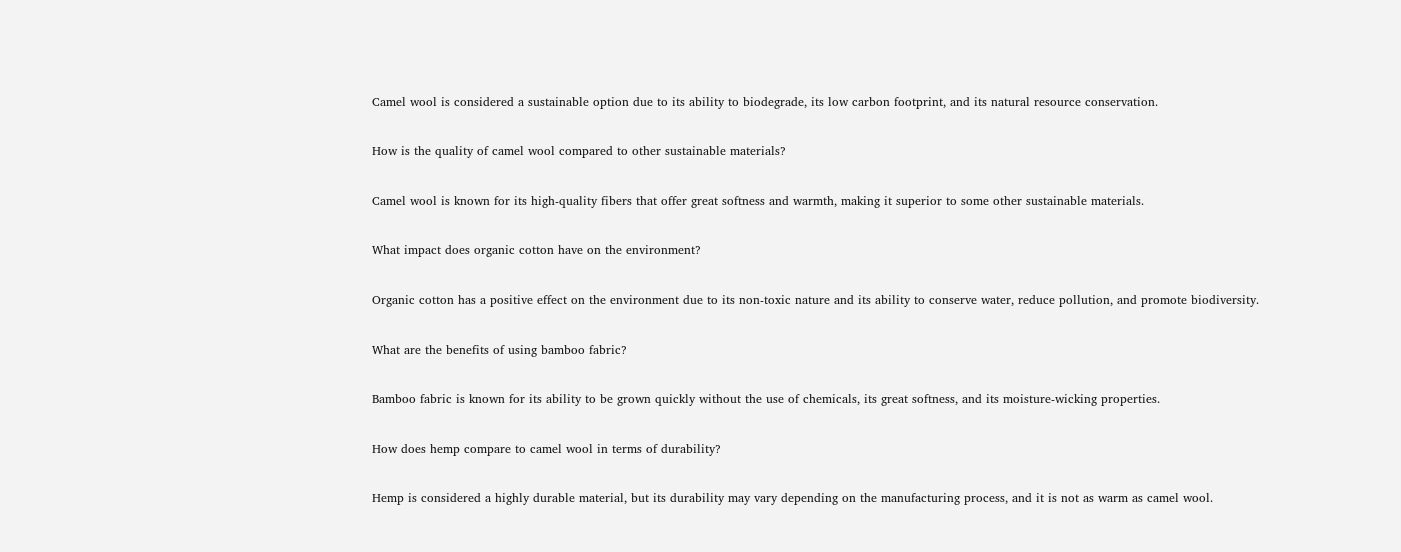Camel wool is considered a sustainable option due to its ability to biodegrade, its low carbon footprint, and its natural resource conservation.

How is the quality of camel wool compared to other sustainable materials?

Camel wool is known for its high-quality fibers that offer great softness and warmth, making it superior to some other sustainable materials.

What impact does organic cotton have on the environment?

Organic cotton has a positive effect on the environment due to its non-toxic nature and its ability to conserve water, reduce pollution, and promote biodiversity.

What are the benefits of using bamboo fabric?

Bamboo fabric is known for its ability to be grown quickly without the use of chemicals, its great softness, and its moisture-wicking properties.

How does hemp compare to camel wool in terms of durability?

Hemp is considered a highly durable material, but its durability may vary depending on the manufacturing process, and it is not as warm as camel wool.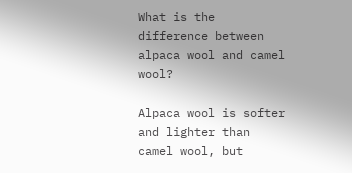What is the difference between alpaca wool and camel wool?

Alpaca wool is softer and lighter than camel wool, but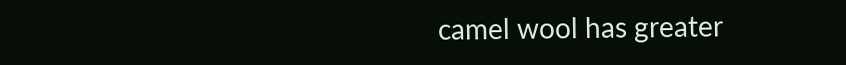camel wool has greater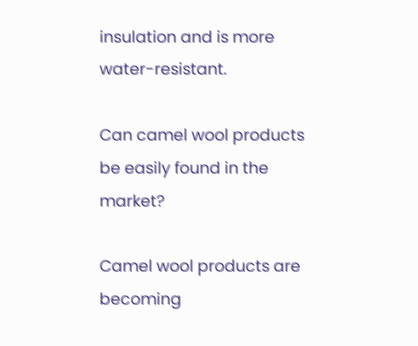insulation and is more water-resistant.

Can camel wool products be easily found in the market?

Camel wool products are becoming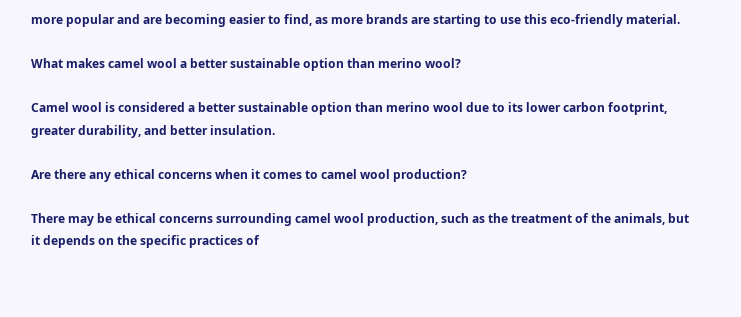more popular and are becoming easier to find, as more brands are starting to use this eco-friendly material.

What makes camel wool a better sustainable option than merino wool?

Camel wool is considered a better sustainable option than merino wool due to its lower carbon footprint, greater durability, and better insulation.

Are there any ethical concerns when it comes to camel wool production?

There may be ethical concerns surrounding camel wool production, such as the treatment of the animals, but it depends on the specific practices of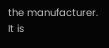the manufacturer. It is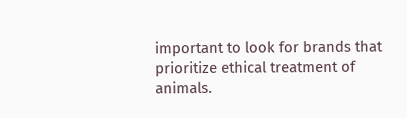important to look for brands that prioritize ethical treatment of animals.